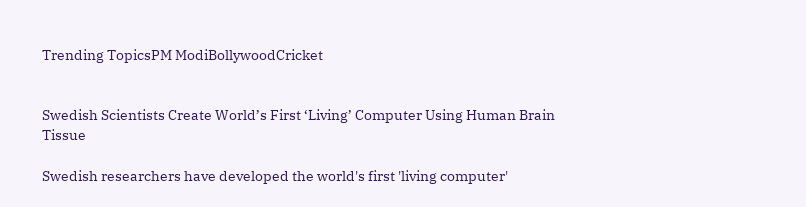Trending TopicsPM ModiBollywoodCricket


Swedish Scientists Create World’s First ‘Living’ Computer Using Human Brain Tissue

Swedish researchers have developed the world's first 'living computer'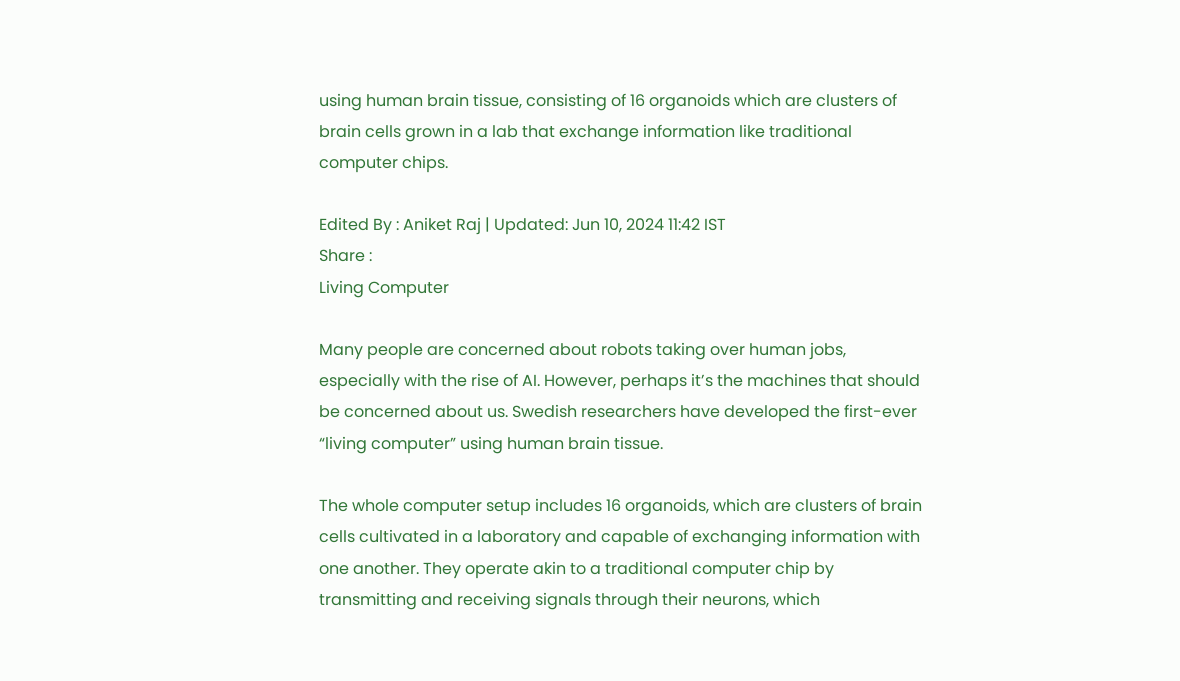using human brain tissue, consisting of 16 organoids which are clusters of brain cells grown in a lab that exchange information like traditional computer chips.

Edited By : Aniket Raj | Updated: Jun 10, 2024 11:42 IST
Share :
Living Computer

Many people are concerned about robots taking over human jobs, especially with the rise of AI. However, perhaps it’s the machines that should be concerned about us. Swedish researchers have developed the first-ever “living computer” using human brain tissue.

The whole computer setup includes 16 organoids, which are clusters of brain cells cultivated in a laboratory and capable of exchanging information with one another. They operate akin to a traditional computer chip by transmitting and receiving signals through their neurons, which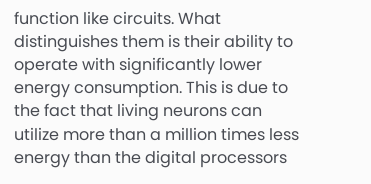function like circuits. What distinguishes them is their ability to operate with significantly lower energy consumption. This is due to the fact that living neurons can utilize more than a million times less energy than the digital processors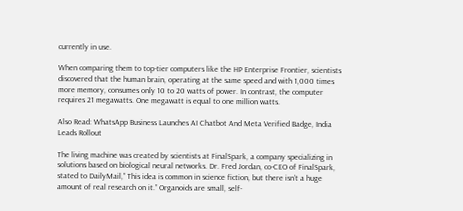currently in use.

When comparing them to top-tier computers like the HP Enterprise Frontier, scientists discovered that the human brain, operating at the same speed and with 1,000 times more memory, consumes only 10 to 20 watts of power. In contrast, the computer requires 21 megawatts. One megawatt is equal to one million watts.

Also Read: WhatsApp Business Launches AI Chatbot And Meta Verified Badge, India Leads Rollout

The living machine was created by scientists at FinalSpark, a company specializing in solutions based on biological neural networks. Dr. Fred Jordan, co-CEO of FinalSpark, stated to DailyMail,” This idea is common in science fiction, but there isn’t a huge amount of real research on it.” Organoids are small, self-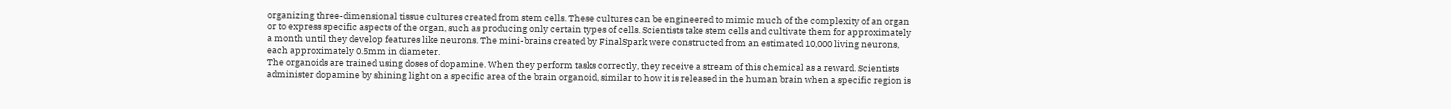organizing three-dimensional tissue cultures created from stem cells. These cultures can be engineered to mimic much of the complexity of an organ or to express specific aspects of the organ, such as producing only certain types of cells. Scientists take stem cells and cultivate them for approximately a month until they develop features like neurons. The mini-brains created by FinalSpark were constructed from an estimated 10,000 living neurons, each approximately 0.5mm in diameter.
The organoids are trained using doses of dopamine. When they perform tasks correctly, they receive a stream of this chemical as a reward. Scientists administer dopamine by shining light on a specific area of the brain organoid, similar to how it is released in the human brain when a specific region is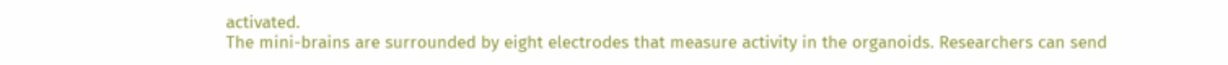activated.
The mini-brains are surrounded by eight electrodes that measure activity in the organoids. Researchers can send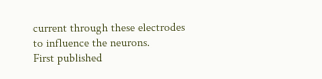current through these electrodes to influence the neurons.
First published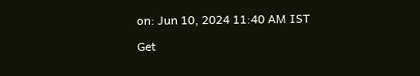on: Jun 10, 2024 11:40 AM IST

Get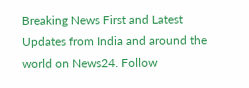Breaking News First and Latest Updates from India and around the world on News24. Follow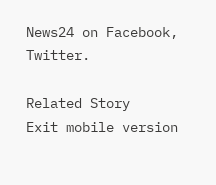News24 on Facebook, Twitter.

Related Story
Exit mobile version